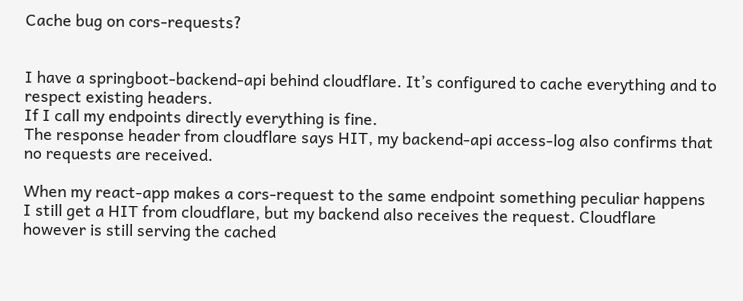Cache bug on cors-requests?


I have a springboot-backend-api behind cloudflare. It’s configured to cache everything and to respect existing headers.
If I call my endpoints directly everything is fine.
The response header from cloudflare says HIT, my backend-api access-log also confirms that no requests are received.

When my react-app makes a cors-request to the same endpoint something peculiar happens
I still get a HIT from cloudflare, but my backend also receives the request. Cloudflare however is still serving the cached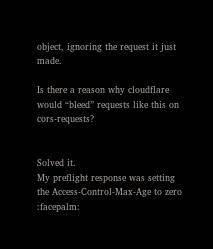object, ignoring the request it just made.

Is there a reason why cloudflare would “bleed” requests like this on cors-requests?


Solved it.
My preflight response was setting the Access-Control-Max-Age to zero :facepalm: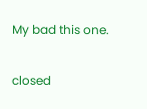My bad this one.

closed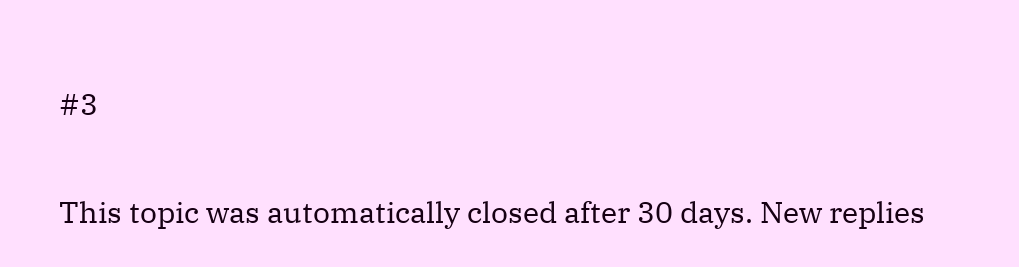#3

This topic was automatically closed after 30 days. New replies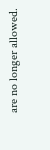are no longer allowed.